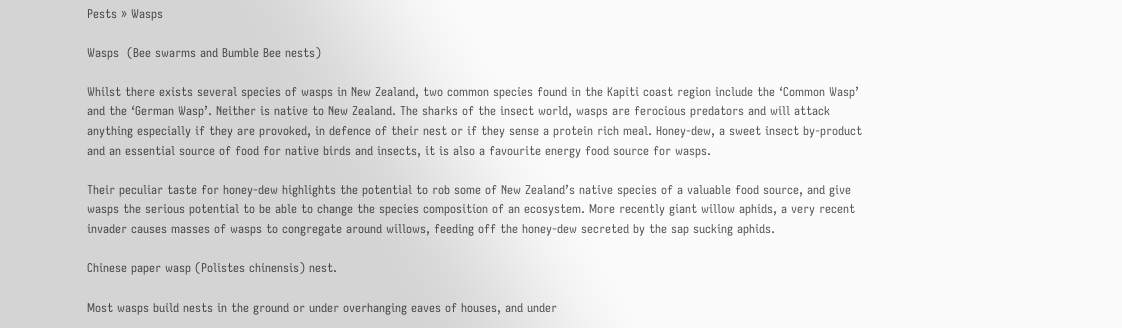Pests » Wasps

Wasps  (Bee swarms and Bumble Bee nests)

Whilst there exists several species of wasps in New Zealand, two common species found in the Kapiti coast region include the ‘Common Wasp’ and the ‘German Wasp’. Neither is native to New Zealand. The sharks of the insect world, wasps are ferocious predators and will attack anything especially if they are provoked, in defence of their nest or if they sense a protein rich meal. Honey-dew, a sweet insect by-product and an essential source of food for native birds and insects, it is also a favourite energy food source for wasps.

Their peculiar taste for honey-dew highlights the potential to rob some of New Zealand’s native species of a valuable food source, and give wasps the serious potential to be able to change the species composition of an ecosystem. More recently giant willow aphids, a very recent invader causes masses of wasps to congregate around willows, feeding off the honey-dew secreted by the sap sucking aphids.

Chinese paper wasp (Polistes chinensis) nest.

Most wasps build nests in the ground or under overhanging eaves of houses, and under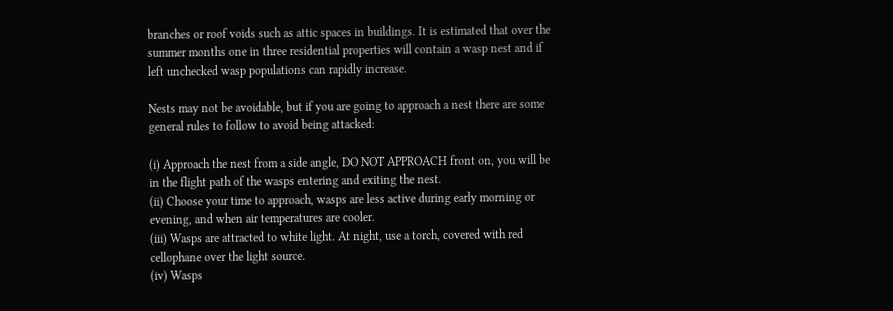branches or roof voids such as attic spaces in buildings. It is estimated that over the summer months one in three residential properties will contain a wasp nest and if left unchecked wasp populations can rapidly increase.

Nests may not be avoidable, but if you are going to approach a nest there are some general rules to follow to avoid being attacked:

(i) Approach the nest from a side angle, DO NOT APPROACH front on, you will be in the flight path of the wasps entering and exiting the nest.
(ii) Choose your time to approach, wasps are less active during early morning or evening, and when air temperatures are cooler.
(iii) Wasps are attracted to white light. At night, use a torch, covered with red cellophane over the light source.
(iv) Wasps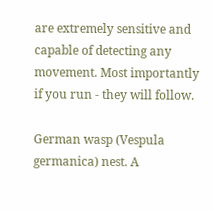are extremely sensitive and capable of detecting any movement. Most importantly if you run - they will follow.

German wasp (Vespula germanica) nest. A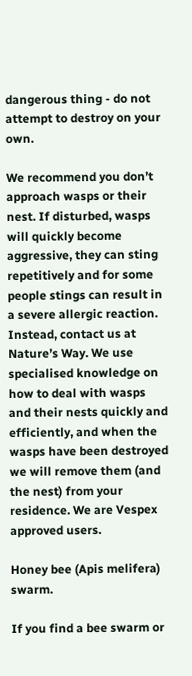dangerous thing - do not attempt to destroy on your own.

We recommend you don’t approach wasps or their nest. If disturbed, wasps will quickly become aggressive, they can sting repetitively and for some people stings can result in a severe allergic reaction. Instead, contact us at Nature’s Way. We use specialised knowledge on how to deal with wasps and their nests quickly and efficiently, and when the wasps have been destroyed we will remove them (and the nest) from your residence. We are Vespex approved users.

Honey bee (Apis melifera) swarm.

If you find a bee swarm or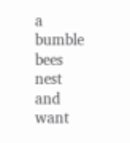a bumble bees nest and want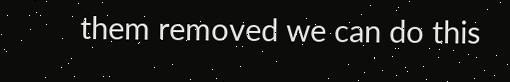them removed we can do this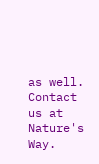as well.  Contact us at Nature's Way.